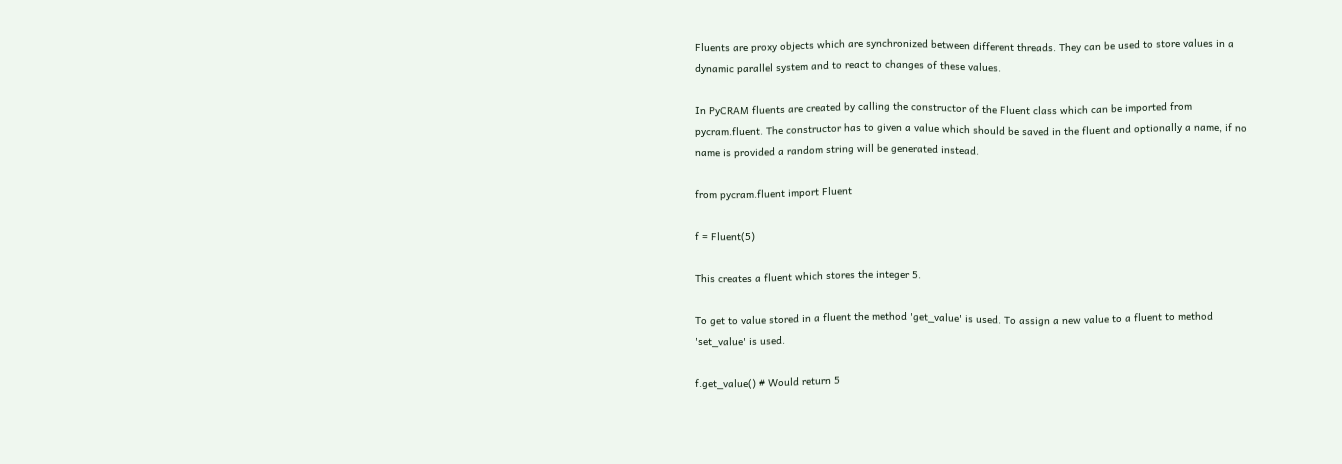Fluents are proxy objects which are synchronized between different threads. They can be used to store values in a dynamic parallel system and to react to changes of these values.

In PyCRAM fluents are created by calling the constructor of the Fluent class which can be imported from pycram.fluent. The constructor has to given a value which should be saved in the fluent and optionally a name, if no name is provided a random string will be generated instead.

from pycram.fluent import Fluent

f = Fluent(5)

This creates a fluent which stores the integer 5.

To get to value stored in a fluent the method 'get_value' is used. To assign a new value to a fluent to method 'set_value' is used.

f.get_value() # Would return 5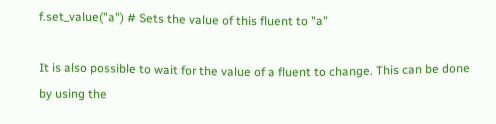f.set_value("a") # Sets the value of this fluent to "a"

It is also possible to wait for the value of a fluent to change. This can be done by using the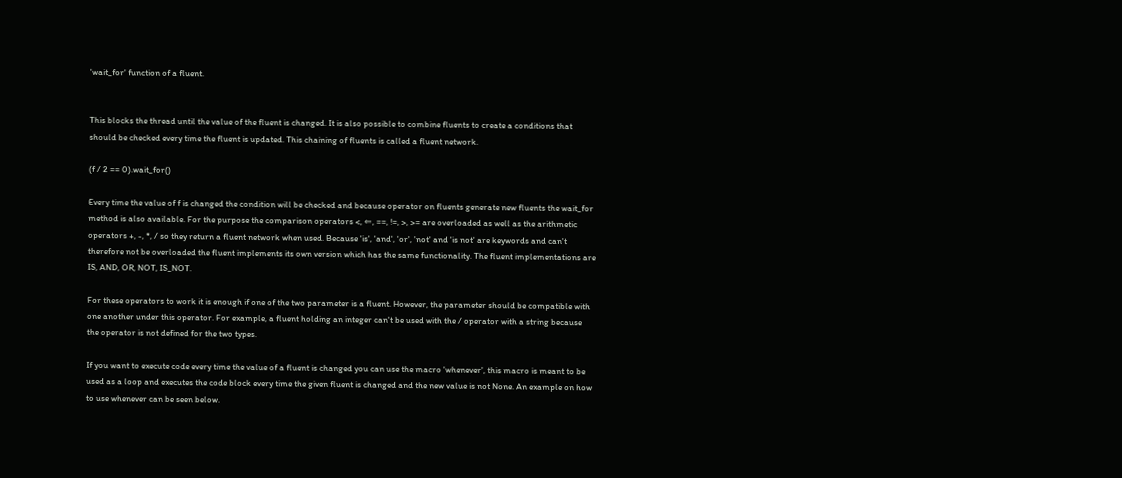'wait_for' function of a fluent.


This blocks the thread until the value of the fluent is changed. It is also possible to combine fluents to create a conditions that should be checked every time the fluent is updated. This chaining of fluents is called a fluent network.

(f / 2 == 0).wait_for()

Every time the value of f is changed the condition will be checked and because operator on fluents generate new fluents the wait_for method is also available. For the purpose the comparison operators <, ⇐, ==, !=, >, >= are overloaded as well as the arithmetic operators +, -, *, / so they return a fluent network when used. Because 'is', 'and', 'or', 'not' and 'is not' are keywords and can't therefore not be overloaded the fluent implements its own version which has the same functionality. The fluent implementations are IS, AND, OR, NOT, IS_NOT.

For these operators to work it is enough if one of the two parameter is a fluent. However, the parameter should be compatible with one another under this operator. For example, a fluent holding an integer can't be used with the / operator with a string because the operator is not defined for the two types.

If you want to execute code every time the value of a fluent is changed you can use the macro 'whenever', this macro is meant to be used as a loop and executes the code block every time the given fluent is changed and the new value is not None. An example on how to use whenever can be seen below.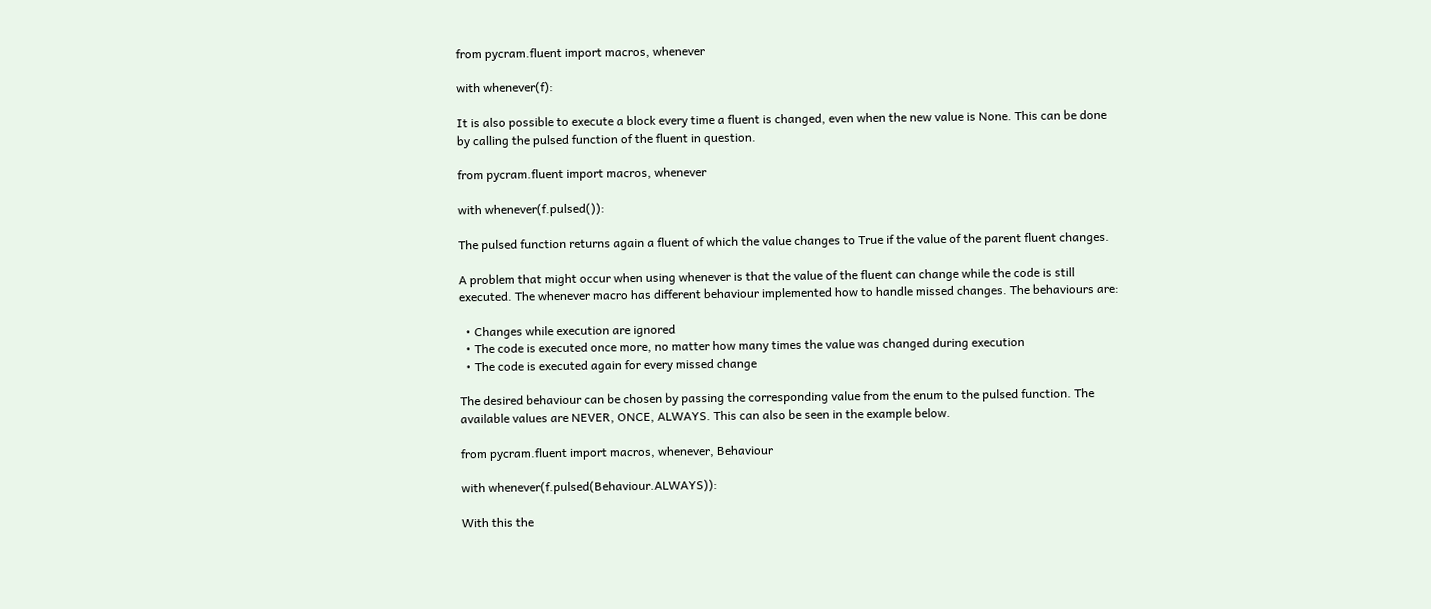from pycram.fluent import macros, whenever

with whenever(f):

It is also possible to execute a block every time a fluent is changed, even when the new value is None. This can be done by calling the pulsed function of the fluent in question.

from pycram.fluent import macros, whenever

with whenever(f.pulsed()):

The pulsed function returns again a fluent of which the value changes to True if the value of the parent fluent changes.

A problem that might occur when using whenever is that the value of the fluent can change while the code is still executed. The whenever macro has different behaviour implemented how to handle missed changes. The behaviours are:

  • Changes while execution are ignored
  • The code is executed once more, no matter how many times the value was changed during execution
  • The code is executed again for every missed change

The desired behaviour can be chosen by passing the corresponding value from the enum to the pulsed function. The available values are NEVER, ONCE, ALWAYS. This can also be seen in the example below.

from pycram.fluent import macros, whenever, Behaviour

with whenever(f.pulsed(Behaviour.ALWAYS)):

With this the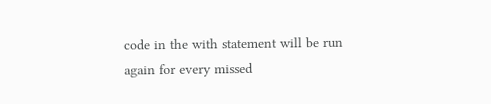code in the with statement will be run again for every missed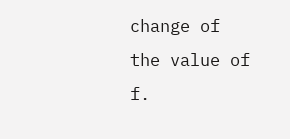change of the value of f.